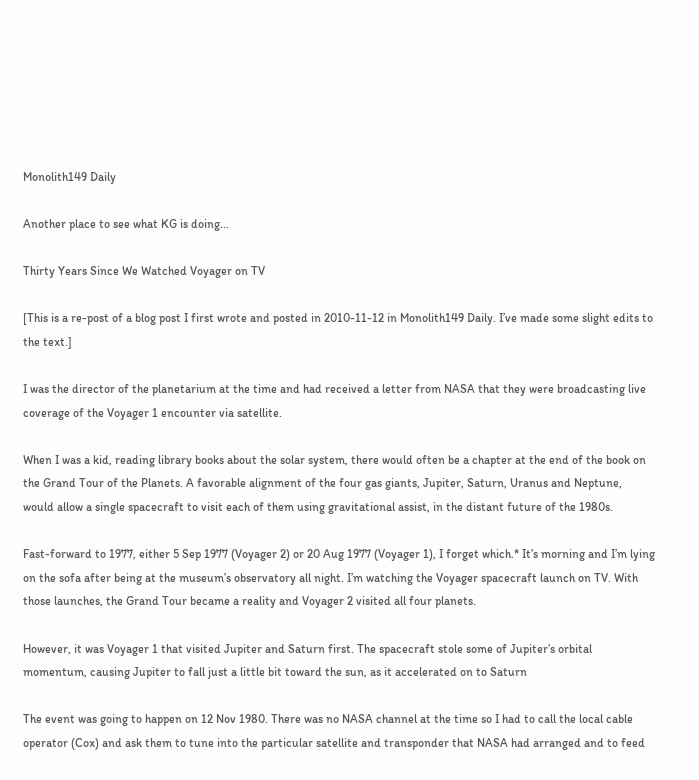Monolith149 Daily

Another place to see what KG is doing...

Thirty Years Since We Watched Voyager on TV

[This is a re-post of a blog post I first wrote and posted in 2010-11-12 in Monolith149 Daily. I’ve made some slight edits to the text.]

I was the director of the planetarium at the time and had received a letter from NASA that they were broadcasting live coverage of the Voyager 1 encounter via satellite.

When I was a kid, reading library books about the solar system, there would often be a chapter at the end of the book on the Grand Tour of the Planets. A favorable alignment of the four gas giants, Jupiter, Saturn, Uranus and Neptune, would allow a single spacecraft to visit each of them using gravitational assist, in the distant future of the 1980s.

Fast-forward to 1977, either 5 Sep 1977 (Voyager 2) or 20 Aug 1977 (Voyager 1), I forget which.* It’s morning and I’m lying on the sofa after being at the museum’s observatory all night. I’m watching the Voyager spacecraft launch on TV. With those launches, the Grand Tour became a reality and Voyager 2 visited all four planets.

However, it was Voyager 1 that visited Jupiter and Saturn first. The spacecraft stole some of Jupiter’s orbital momentum, causing Jupiter to fall just a little bit toward the sun, as it accelerated on to Saturn

The event was going to happen on 12 Nov 1980. There was no NASA channel at the time so I had to call the local cable operator (Cox) and ask them to tune into the particular satellite and transponder that NASA had arranged and to feed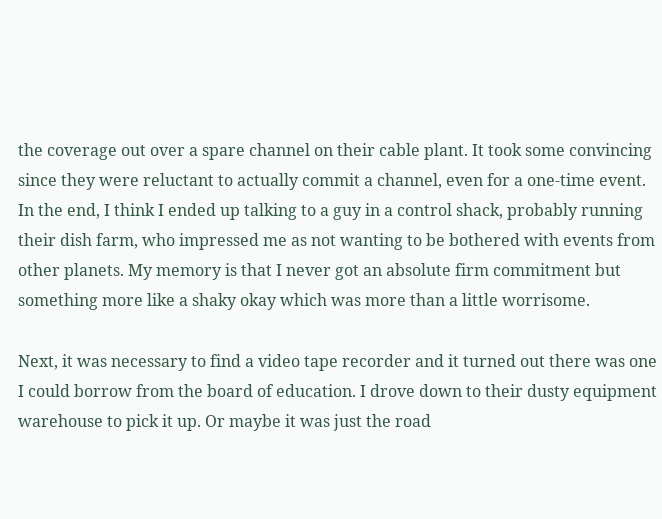the coverage out over a spare channel on their cable plant. It took some convincing since they were reluctant to actually commit a channel, even for a one-time event. In the end, I think I ended up talking to a guy in a control shack, probably running their dish farm, who impressed me as not wanting to be bothered with events from other planets. My memory is that I never got an absolute firm commitment but something more like a shaky okay which was more than a little worrisome.

Next, it was necessary to find a video tape recorder and it turned out there was one I could borrow from the board of education. I drove down to their dusty equipment warehouse to pick it up. Or maybe it was just the road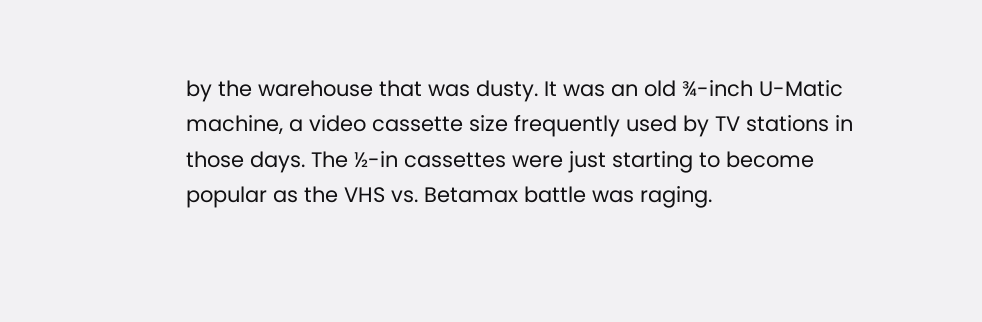by the warehouse that was dusty. It was an old ¾-inch U-Matic machine, a video cassette size frequently used by TV stations in those days. The ½-in cassettes were just starting to become popular as the VHS vs. Betamax battle was raging.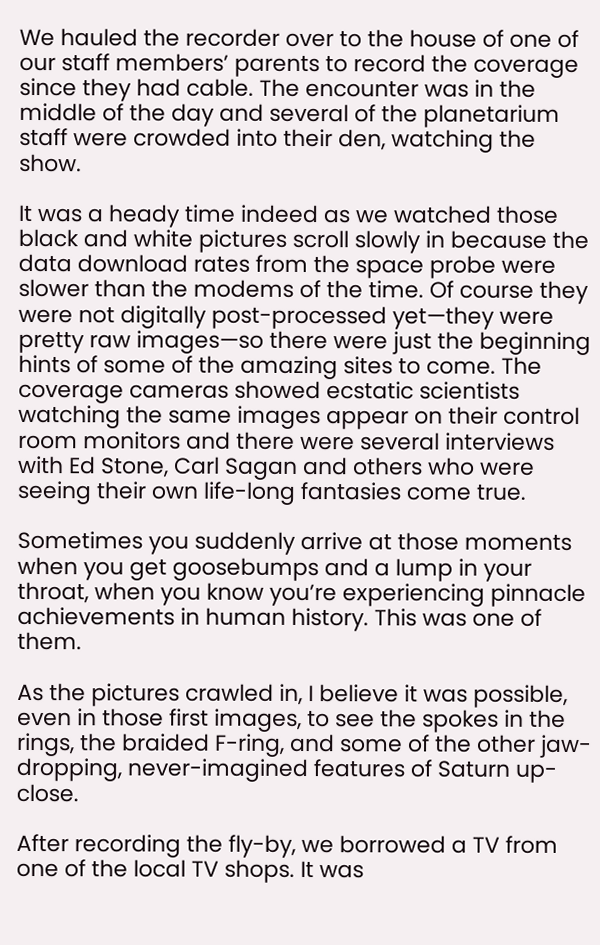We hauled the recorder over to the house of one of our staff members’ parents to record the coverage since they had cable. The encounter was in the middle of the day and several of the planetarium staff were crowded into their den, watching the show.

It was a heady time indeed as we watched those black and white pictures scroll slowly in because the data download rates from the space probe were slower than the modems of the time. Of course they were not digitally post-processed yet—they were pretty raw images—so there were just the beginning hints of some of the amazing sites to come. The coverage cameras showed ecstatic scientists watching the same images appear on their control room monitors and there were several interviews with Ed Stone, Carl Sagan and others who were seeing their own life-long fantasies come true.

Sometimes you suddenly arrive at those moments when you get goosebumps and a lump in your throat, when you know you’re experiencing pinnacle achievements in human history. This was one of them.

As the pictures crawled in, I believe it was possible, even in those first images, to see the spokes in the rings, the braided F-ring, and some of the other jaw-dropping, never-imagined features of Saturn up-close.

After recording the fly-by, we borrowed a TV from one of the local TV shops. It was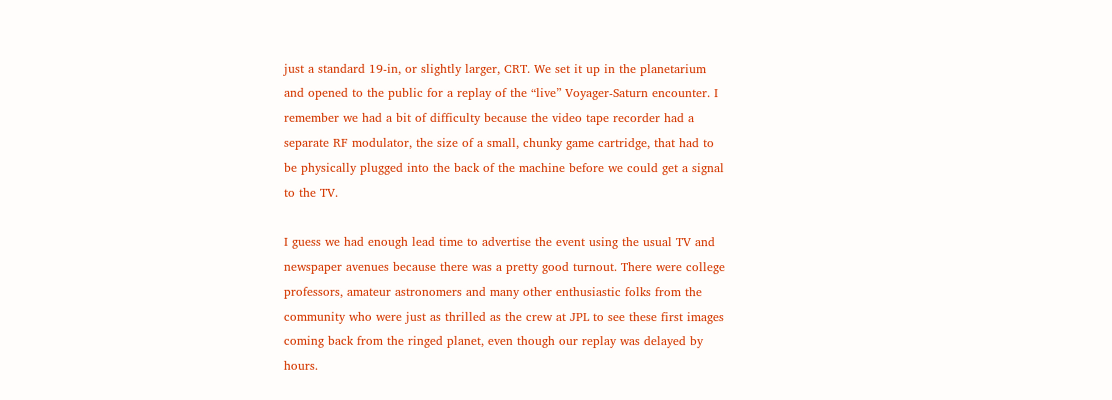just a standard 19-in, or slightly larger, CRT. We set it up in the planetarium and opened to the public for a replay of the “live” Voyager-Saturn encounter. I remember we had a bit of difficulty because the video tape recorder had a separate RF modulator, the size of a small, chunky game cartridge, that had to be physically plugged into the back of the machine before we could get a signal to the TV.

I guess we had enough lead time to advertise the event using the usual TV and newspaper avenues because there was a pretty good turnout. There were college professors, amateur astronomers and many other enthusiastic folks from the community who were just as thrilled as the crew at JPL to see these first images coming back from the ringed planet, even though our replay was delayed by hours.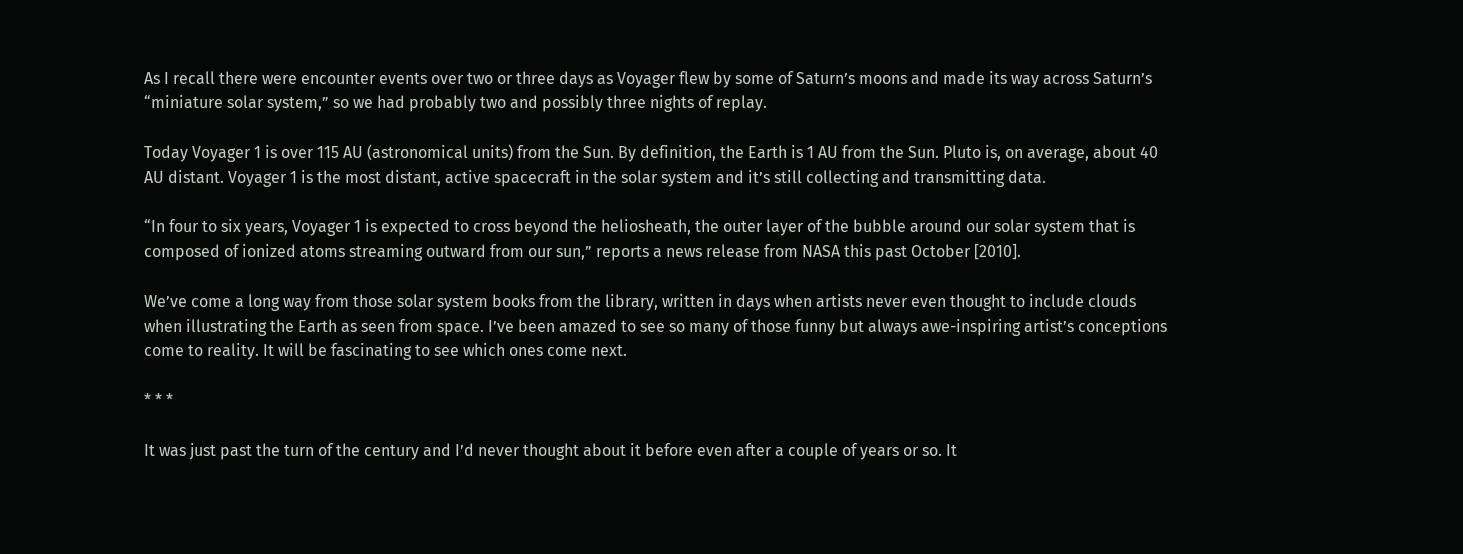As I recall there were encounter events over two or three days as Voyager flew by some of Saturn’s moons and made its way across Saturn’s “miniature solar system,” so we had probably two and possibly three nights of replay.

Today Voyager 1 is over 115 AU (astronomical units) from the Sun. By definition, the Earth is 1 AU from the Sun. Pluto is, on average, about 40 AU distant. Voyager 1 is the most distant, active spacecraft in the solar system and it’s still collecting and transmitting data.

“In four to six years, Voyager 1 is expected to cross beyond the heliosheath, the outer layer of the bubble around our solar system that is composed of ionized atoms streaming outward from our sun,” reports a news release from NASA this past October [2010].

We’ve come a long way from those solar system books from the library, written in days when artists never even thought to include clouds when illustrating the Earth as seen from space. I’ve been amazed to see so many of those funny but always awe-inspiring artist’s conceptions come to reality. It will be fascinating to see which ones come next.

* * *

It was just past the turn of the century and I’d never thought about it before even after a couple of years or so. It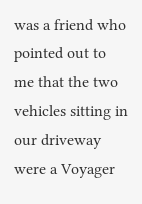was a friend who pointed out to me that the two vehicles sitting in our driveway were a Voyager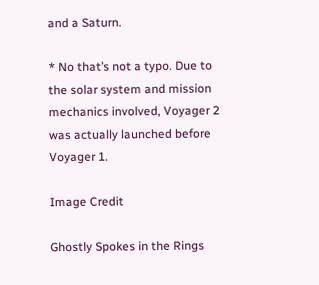and a Saturn.

* No that’s not a typo. Due to the solar system and mission mechanics involved, Voyager 2 was actually launched before Voyager 1.

Image Credit

Ghostly Spokes in the Rings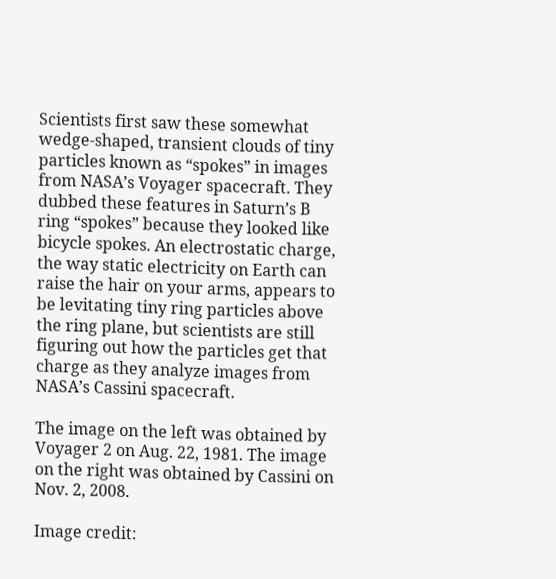Scientists first saw these somewhat wedge-shaped, transient clouds of tiny particles known as “spokes” in images from NASA’s Voyager spacecraft. They dubbed these features in Saturn’s B ring “spokes” because they looked like bicycle spokes. An electrostatic charge, the way static electricity on Earth can raise the hair on your arms, appears to be levitating tiny ring particles above the ring plane, but scientists are still figuring out how the particles get that charge as they analyze images from NASA’s Cassini spacecraft.

The image on the left was obtained by Voyager 2 on Aug. 22, 1981. The image on the right was obtained by Cassini on Nov. 2, 2008.

Image credit: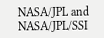NASA/JPL and NASA/JPL/SSI